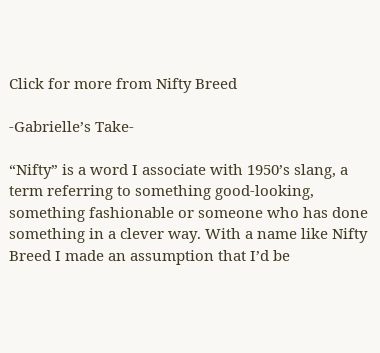Click for more from Nifty Breed

-Gabrielle’s Take-

“Nifty” is a word I associate with 1950’s slang, a term referring to something good-looking, something fashionable or someone who has done something in a clever way. With a name like Nifty Breed I made an assumption that I’d be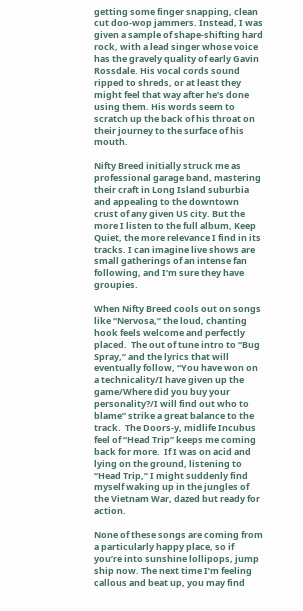getting some finger snapping, clean cut doo-wop jammers. Instead, I was given a sample of shape-shifting hard rock, with a lead singer whose voice has the gravely quality of early Gavin Rossdale. His vocal cords sound ripped to shreds, or at least they might feel that way after he’s done using them. His words seem to scratch up the back of his throat on their journey to the surface of his mouth.

Nifty Breed initially struck me as professional garage band, mastering their craft in Long Island suburbia and appealing to the downtown crust of any given US city. But the more I listen to the full album, Keep Quiet, the more relevance I find in its tracks. I can imagine live shows are small gatherings of an intense fan following, and I’m sure they have groupies.

When Nifty Breed cools out on songs like “Nervosa,” the loud, chanting hook feels welcome and perfectly placed.  The out of tune intro to “Bug Spray,” and the lyrics that will eventually follow, “You have won on a technicality/I have given up the game/Where did you buy your personality?/I will find out who to blame” strike a great balance to the track.  The Doors-y, midlife Incubus feel of “Head Trip” keeps me coming back for more.  If I was on acid and lying on the ground, listening to “Head Trip,” I might suddenly find myself waking up in the jungles of the Vietnam War, dazed but ready for action.

None of these songs are coming from a particularly happy place, so if you’re into sunshine lollipops, jump ship now. The next time I’m feeling callous and beat up, you may find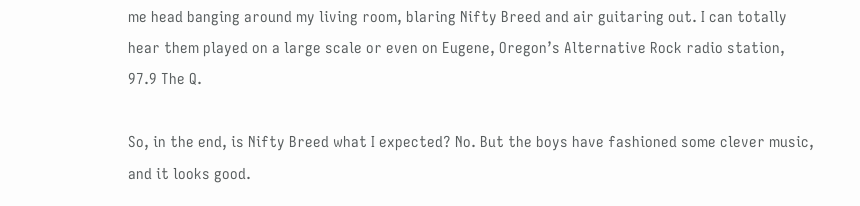me head banging around my living room, blaring Nifty Breed and air guitaring out. I can totally hear them played on a large scale or even on Eugene, Oregon’s Alternative Rock radio station, 97.9 The Q.

So, in the end, is Nifty Breed what I expected? No. But the boys have fashioned some clever music, and it looks good.